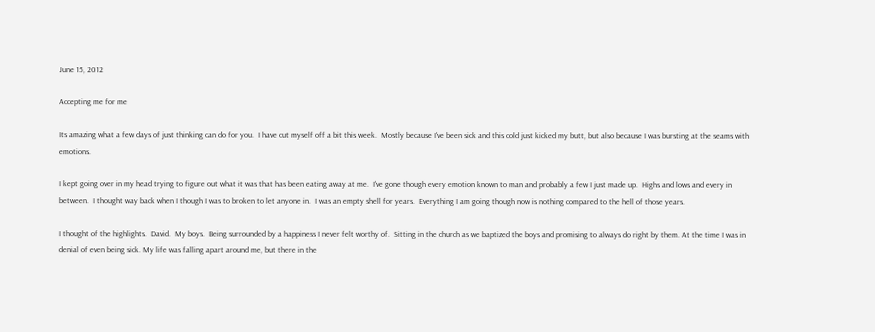June 15, 2012

Accepting me for me

Its amazing what a few days of just thinking can do for you.  I have cut myself off a bit this week.  Mostly because I've been sick and this cold just kicked my butt, but also because I was bursting at the seams with emotions.

I kept going over in my head trying to figure out what it was that has been eating away at me.  I've gone though every emotion known to man and probably a few I just made up.  Highs and lows and every in between.  I thought way back when I though I was to broken to let anyone in.  I was an empty shell for years.  Everything I am going though now is nothing compared to the hell of those years.

I thought of the highlights.  David.  My boys.  Being surrounded by a happiness I never felt worthy of.  Sitting in the church as we baptized the boys and promising to always do right by them. At the time I was in denial of even being sick. My life was falling apart around me, but there in the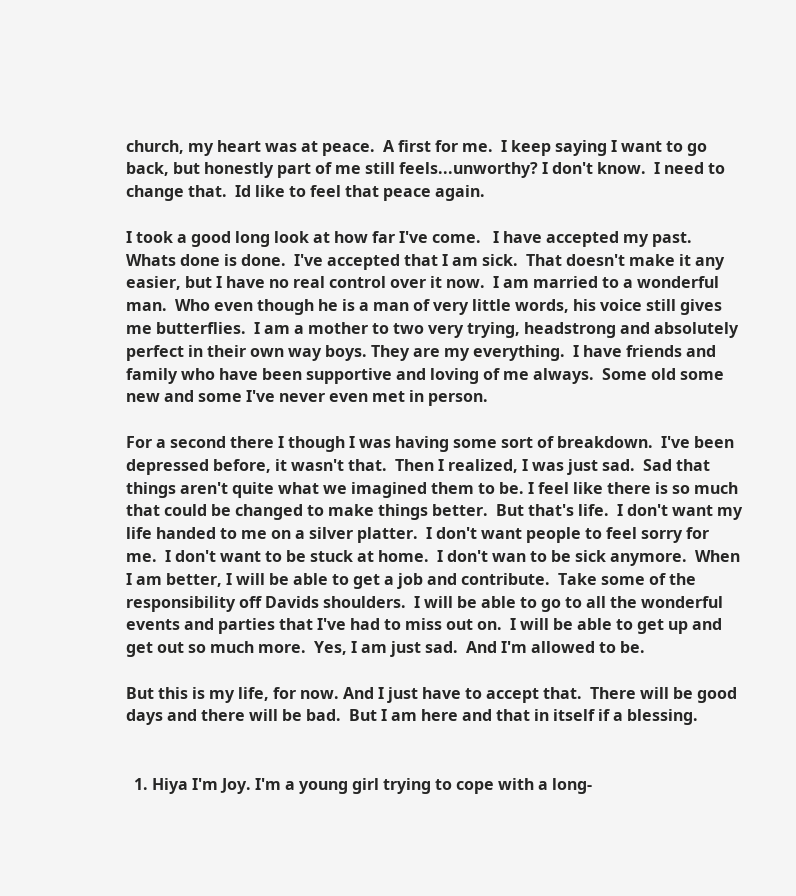church, my heart was at peace.  A first for me.  I keep saying I want to go back, but honestly part of me still feels...unworthy? I don't know.  I need to change that.  Id like to feel that peace again.

I took a good long look at how far I've come.   I have accepted my past.  Whats done is done.  I've accepted that I am sick.  That doesn't make it any easier, but I have no real control over it now.  I am married to a wonderful man.  Who even though he is a man of very little words, his voice still gives me butterflies.  I am a mother to two very trying, headstrong and absolutely perfect in their own way boys. They are my everything.  I have friends and family who have been supportive and loving of me always.  Some old some new and some I've never even met in person.

For a second there I though I was having some sort of breakdown.  I've been depressed before, it wasn't that.  Then I realized, I was just sad.  Sad that things aren't quite what we imagined them to be. I feel like there is so much that could be changed to make things better.  But that's life.  I don't want my life handed to me on a silver platter.  I don't want people to feel sorry for me.  I don't want to be stuck at home.  I don't wan to be sick anymore.  When I am better, I will be able to get a job and contribute.  Take some of the responsibility off Davids shoulders.  I will be able to go to all the wonderful events and parties that I've had to miss out on.  I will be able to get up and get out so much more.  Yes, I am just sad.  And I'm allowed to be.

But this is my life, for now. And I just have to accept that.  There will be good days and there will be bad.  But I am here and that in itself if a blessing.


  1. Hiya I'm Joy. I'm a young girl trying to cope with a long-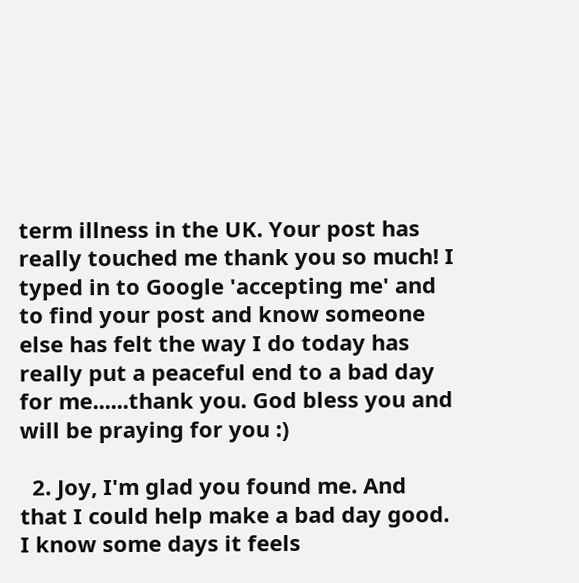term illness in the UK. Your post has really touched me thank you so much! I typed in to Google 'accepting me' and to find your post and know someone else has felt the way I do today has really put a peaceful end to a bad day for me......thank you. God bless you and will be praying for you :)

  2. Joy, I'm glad you found me. And that I could help make a bad day good. I know some days it feels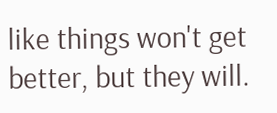like things won't get better, but they will.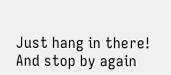Just hang in there! And stop by again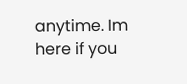anytime. Im here if you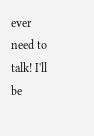ever need to talk! I'll be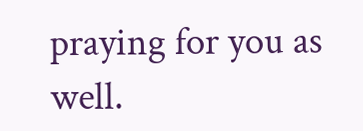praying for you as well.